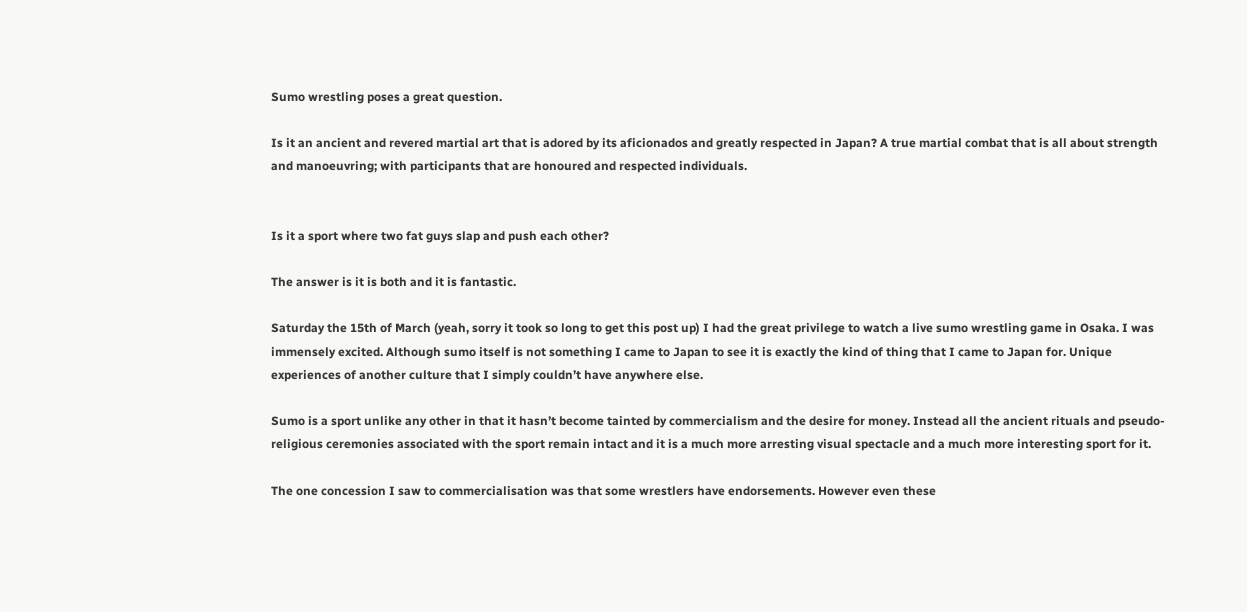Sumo wrestling poses a great question.

Is it an ancient and revered martial art that is adored by its aficionados and greatly respected in Japan? A true martial combat that is all about strength and manoeuvring; with participants that are honoured and respected individuals.


Is it a sport where two fat guys slap and push each other?

The answer is it is both and it is fantastic.

Saturday the 15th of March (yeah, sorry it took so long to get this post up) I had the great privilege to watch a live sumo wrestling game in Osaka. I was immensely excited. Although sumo itself is not something I came to Japan to see it is exactly the kind of thing that I came to Japan for. Unique experiences of another culture that I simply couldn’t have anywhere else.

Sumo is a sport unlike any other in that it hasn’t become tainted by commercialism and the desire for money. Instead all the ancient rituals and pseudo-religious ceremonies associated with the sport remain intact and it is a much more arresting visual spectacle and a much more interesting sport for it.

The one concession I saw to commercialisation was that some wrestlers have endorsements. However even these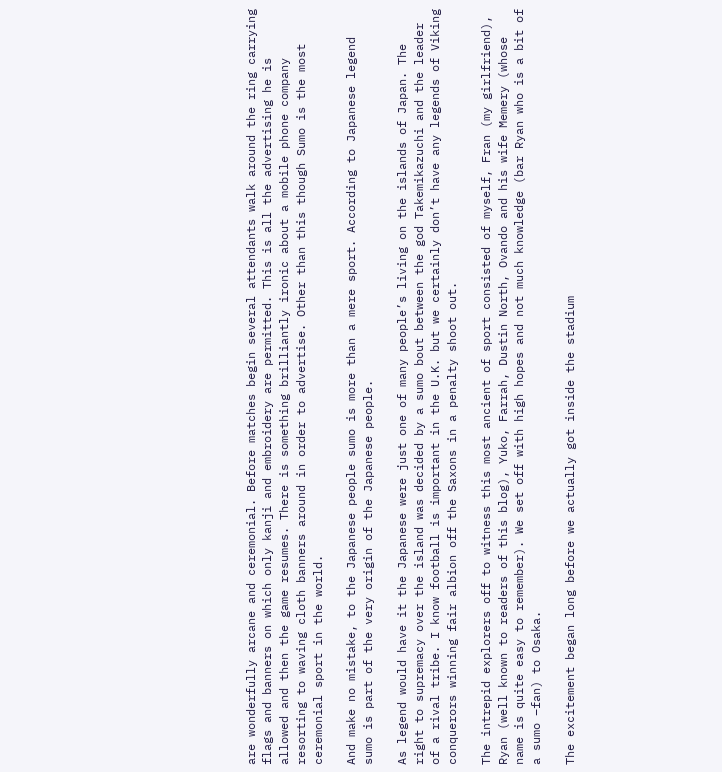are wonderfully arcane and ceremonial. Before matches begin several attendants walk around the ring carrying flags and banners on which only kanji and embroidery are permitted. This is all the advertising he is allowed and then the game resumes. There is something brilliantly ironic about a mobile phone company resorting to waving cloth banners around in order to advertise. Other than this though Sumo is the most ceremonial sport in the world.

And make no mistake, to the Japanese people sumo is more than a mere sport. According to Japanese legend sumo is part of the very origin of the Japanese people.

As legend would have it the Japanese were just one of many people’s living on the islands of Japan. The right to supremacy over the island was decided by a sumo bout between the god Takemikazuchi and the leader of a rival tribe. I know football is important in the U.K. but we certainly don’t have any legends of Viking conquerors winning fair albion off the Saxons in a penalty shoot out.

The intrepid explorers off to witness this most ancient of sport consisted of myself, Fran (my girlfriend), Ryan (well known to readers of this blog), Yuko, Farrah, Dustin North, Ovando and his wife Memery (whose name is quite easy to remember). We set off with high hopes and not much knowledge (bar Ryan who is a bit of a sumo –fan) to Osaka.

The excitement began long before we actually got inside the stadium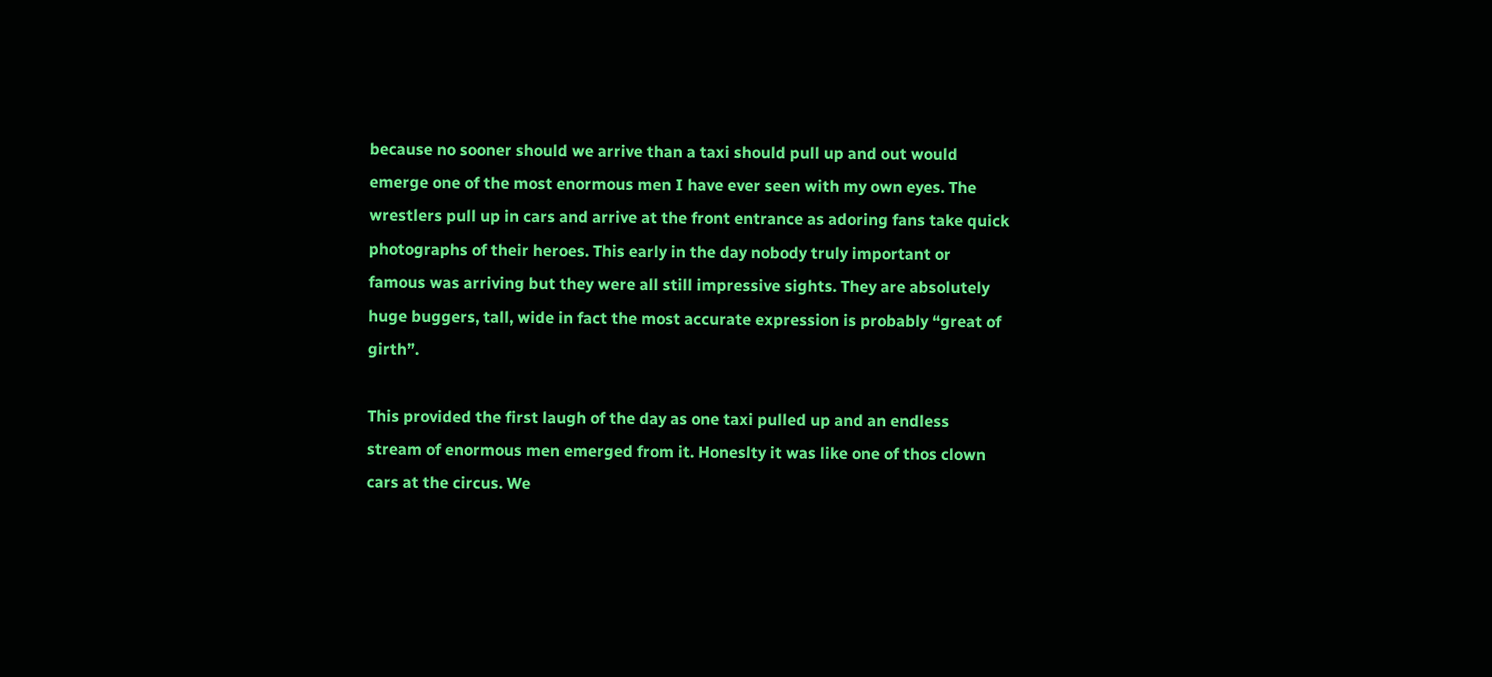because no sooner should we arrive than a taxi should pull up and out would emerge one of the most enormous men I have ever seen with my own eyes. The wrestlers pull up in cars and arrive at the front entrance as adoring fans take quick photographs of their heroes. This early in the day nobody truly important or famous was arriving but they were all still impressive sights. They are absolutely huge buggers, tall, wide in fact the most accurate expression is probably “great of girth”.

This provided the first laugh of the day as one taxi pulled up and an endless stream of enormous men emerged from it. Honeslty it was like one of thos clown cars at the circus. We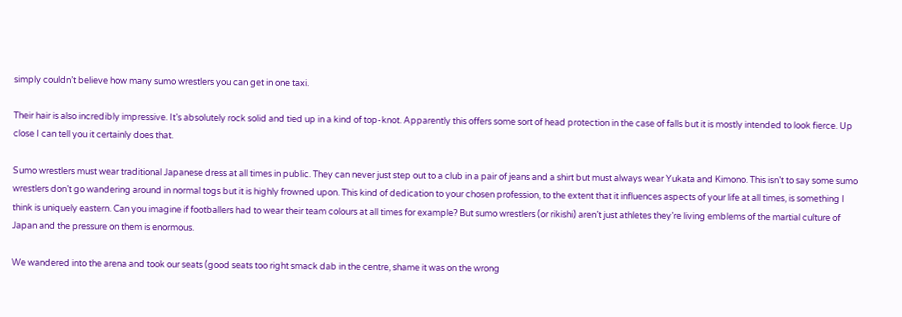simply couldn’t believe how many sumo wrestlers you can get in one taxi.

Their hair is also incredibly impressive. It’s absolutely rock solid and tied up in a kind of top-knot. Apparently this offers some sort of head protection in the case of falls but it is mostly intended to look fierce. Up close I can tell you it certainly does that.

Sumo wrestlers must wear traditional Japanese dress at all times in public. They can never just step out to a club in a pair of jeans and a shirt but must always wear Yukata and Kimono. This isn’t to say some sumo wrestlers don’t go wandering around in normal togs but it is highly frowned upon. This kind of dedication to your chosen profession, to the extent that it influences aspects of your life at all times, is something I think is uniquely eastern. Can you imagine if footballers had to wear their team colours at all times for example? But sumo wrestlers (or rikishi) aren’t just athletes they’re living emblems of the martial culture of Japan and the pressure on them is enormous.

We wandered into the arena and took our seats (good seats too right smack dab in the centre, shame it was on the wrong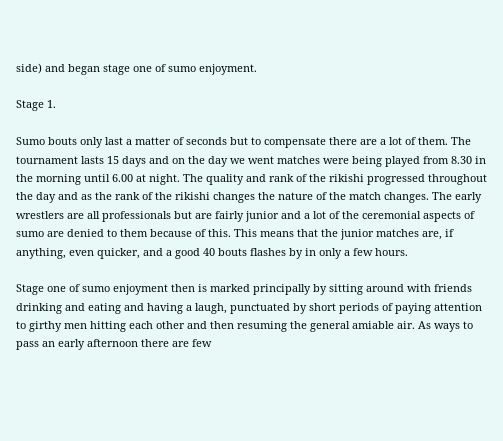side) and began stage one of sumo enjoyment.

Stage 1.

Sumo bouts only last a matter of seconds but to compensate there are a lot of them. The tournament lasts 15 days and on the day we went matches were being played from 8.30 in the morning until 6.00 at night. The quality and rank of the rikishi progressed throughout the day and as the rank of the rikishi changes the nature of the match changes. The early wrestlers are all professionals but are fairly junior and a lot of the ceremonial aspects of sumo are denied to them because of this. This means that the junior matches are, if anything, even quicker, and a good 40 bouts flashes by in only a few hours.

Stage one of sumo enjoyment then is marked principally by sitting around with friends drinking and eating and having a laugh, punctuated by short periods of paying attention to girthy men hitting each other and then resuming the general amiable air. As ways to pass an early afternoon there are few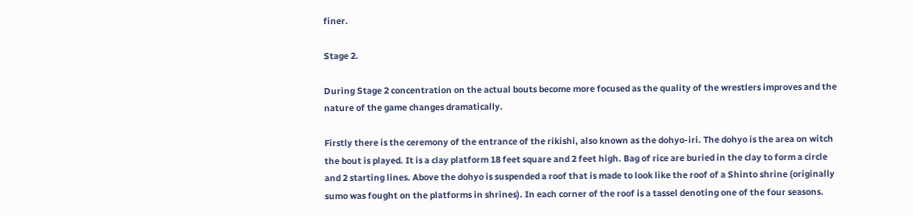finer.

Stage 2.

During Stage 2 concentration on the actual bouts become more focused as the quality of the wrestlers improves and the nature of the game changes dramatically.

Firstly there is the ceremony of the entrance of the rikishi, also known as the dohyo-iri. The dohyo is the area on witch the bout is played. It is a clay platform 18 feet square and 2 feet high. Bag of rice are buried in the clay to form a circle and 2 starting lines. Above the dohyo is suspended a roof that is made to look like the roof of a Shinto shrine (originally sumo was fought on the platforms in shrines). In each corner of the roof is a tassel denoting one of the four seasons.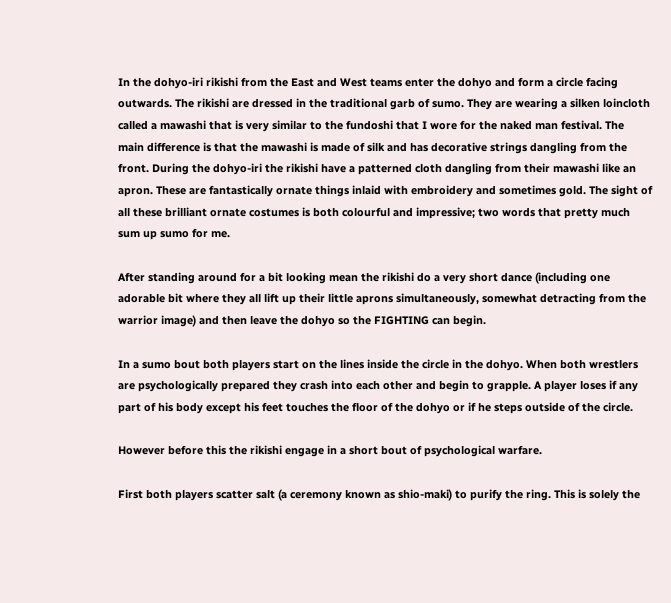In the dohyo-iri rikishi from the East and West teams enter the dohyo and form a circle facing outwards. The rikishi are dressed in the traditional garb of sumo. They are wearing a silken loincloth called a mawashi that is very similar to the fundoshi that I wore for the naked man festival. The main difference is that the mawashi is made of silk and has decorative strings dangling from the front. During the dohyo-iri the rikishi have a patterned cloth dangling from their mawashi like an apron. These are fantastically ornate things inlaid with embroidery and sometimes gold. The sight of all these brilliant ornate costumes is both colourful and impressive; two words that pretty much sum up sumo for me.

After standing around for a bit looking mean the rikishi do a very short dance (including one adorable bit where they all lift up their little aprons simultaneously, somewhat detracting from the warrior image) and then leave the dohyo so the FIGHTING can begin.

In a sumo bout both players start on the lines inside the circle in the dohyo. When both wrestlers are psychologically prepared they crash into each other and begin to grapple. A player loses if any part of his body except his feet touches the floor of the dohyo or if he steps outside of the circle.

However before this the rikishi engage in a short bout of psychological warfare.

First both players scatter salt (a ceremony known as shio-maki) to purify the ring. This is solely the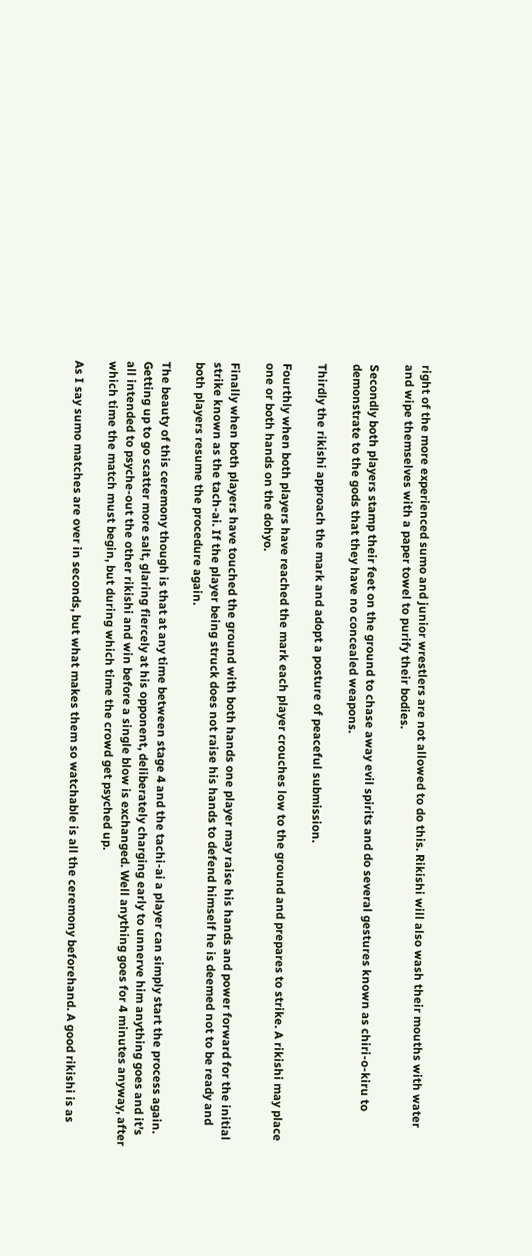right of the more experienced sumo and junior wrestlers are not allowed to do this. Rikishi will also wash their mouths with water and wipe themselves with a paper towel to purify their bodies.

Secondly both players stamp their feet on the ground to chase away evil spirits and do several gestures known as chiri-o-kiru to demonstrate to the gods that they have no concealed weapons.

Thirdly the rikishi approach the mark and adopt a posture of peaceful submission.

Fourthly when both players have reached the mark each player crouches low to the ground and prepares to strike. A rikishi may place one or both hands on the dohyo.

Finally when both players have touched the ground with both hands one player may raise his hands and power forward for the initial strike known as the tach-ai. If the player being struck does not raise his hands to defend himself he is deemed not to be ready and both players resume the procedure again.

The beauty of this ceremony though is that at any time between stage 4 and the tachi-ai a player can simply start the process again. Getting up to go scatter more salt, glaring fiercely at his opponent, deliberately charging early to unnerve him anything goes and it’s all intended to psyche-out the other rikishi and win before a single blow is exchanged. Well anything goes for 4 minutes anyway, after which time the match must begin, but during which time the crowd get psyched up.

As I say sumo matches are over in seconds, but what makes them so watchable is all the ceremony beforehand. A good rikishi is as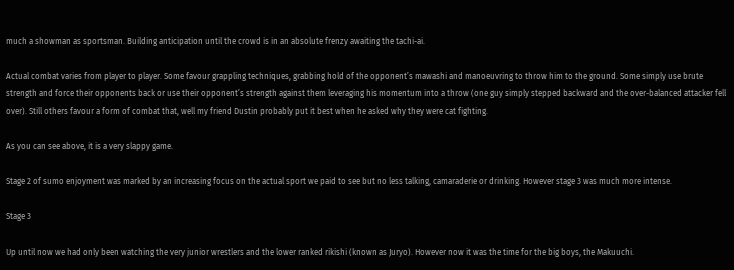much a showman as sportsman. Building anticipation until the crowd is in an absolute frenzy awaiting the tachi-ai.

Actual combat varies from player to player. Some favour grappling techniques, grabbing hold of the opponent’s mawashi and manoeuvring to throw him to the ground. Some simply use brute strength and force their opponents back or use their opponent’s strength against them leveraging his momentum into a throw (one guy simply stepped backward and the over-balanced attacker fell over). Still others favour a form of combat that, well my friend Dustin probably put it best when he asked why they were cat fighting.

As you can see above, it is a very slappy game.

Stage 2 of sumo enjoyment was marked by an increasing focus on the actual sport we paid to see but no less talking, camaraderie or drinking. However stage 3 was much more intense.

Stage 3

Up until now we had only been watching the very junior wrestlers and the lower ranked rikishi (known as Juryo). However now it was the time for the big boys, the Makuuchi.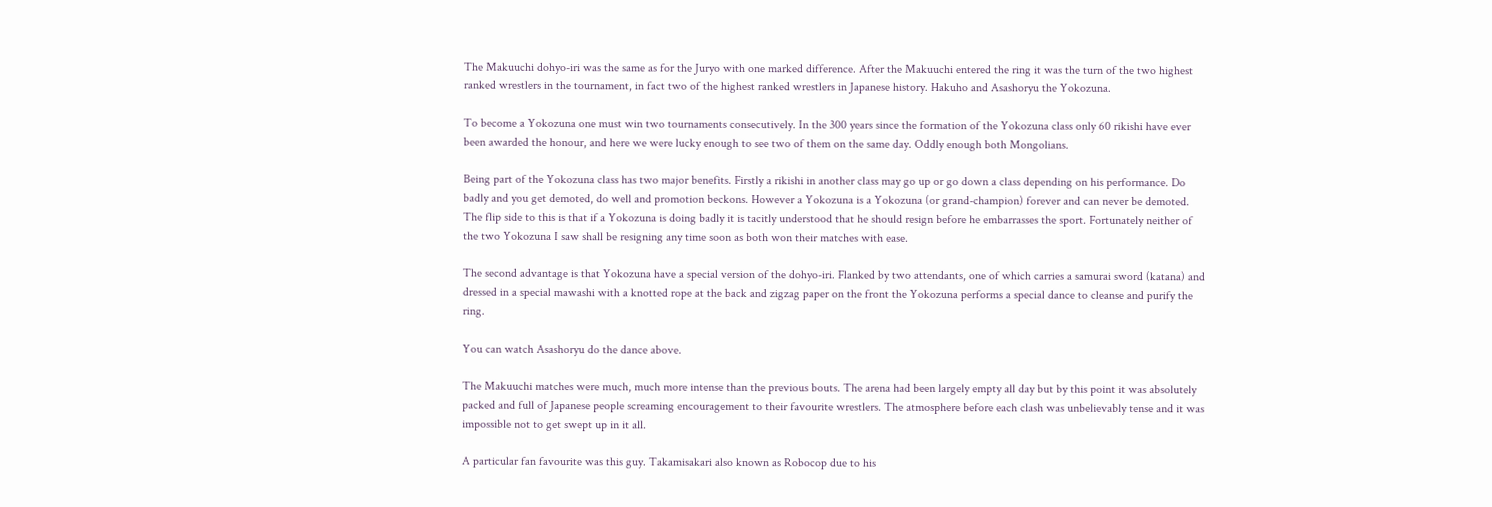The Makuuchi dohyo-iri was the same as for the Juryo with one marked difference. After the Makuuchi entered the ring it was the turn of the two highest ranked wrestlers in the tournament, in fact two of the highest ranked wrestlers in Japanese history. Hakuho and Asashoryu the Yokozuna.

To become a Yokozuna one must win two tournaments consecutively. In the 300 years since the formation of the Yokozuna class only 60 rikishi have ever been awarded the honour, and here we were lucky enough to see two of them on the same day. Oddly enough both Mongolians.

Being part of the Yokozuna class has two major benefits. Firstly a rikishi in another class may go up or go down a class depending on his performance. Do badly and you get demoted, do well and promotion beckons. However a Yokozuna is a Yokozuna (or grand-champion) forever and can never be demoted. The flip side to this is that if a Yokozuna is doing badly it is tacitly understood that he should resign before he embarrasses the sport. Fortunately neither of the two Yokozuna I saw shall be resigning any time soon as both won their matches with ease.

The second advantage is that Yokozuna have a special version of the dohyo-iri. Flanked by two attendants, one of which carries a samurai sword (katana) and dressed in a special mawashi with a knotted rope at the back and zigzag paper on the front the Yokozuna performs a special dance to cleanse and purify the ring.

You can watch Asashoryu do the dance above.

The Makuuchi matches were much, much more intense than the previous bouts. The arena had been largely empty all day but by this point it was absolutely packed and full of Japanese people screaming encouragement to their favourite wrestlers. The atmosphere before each clash was unbelievably tense and it was impossible not to get swept up in it all.

A particular fan favourite was this guy. Takamisakari also known as Robocop due to his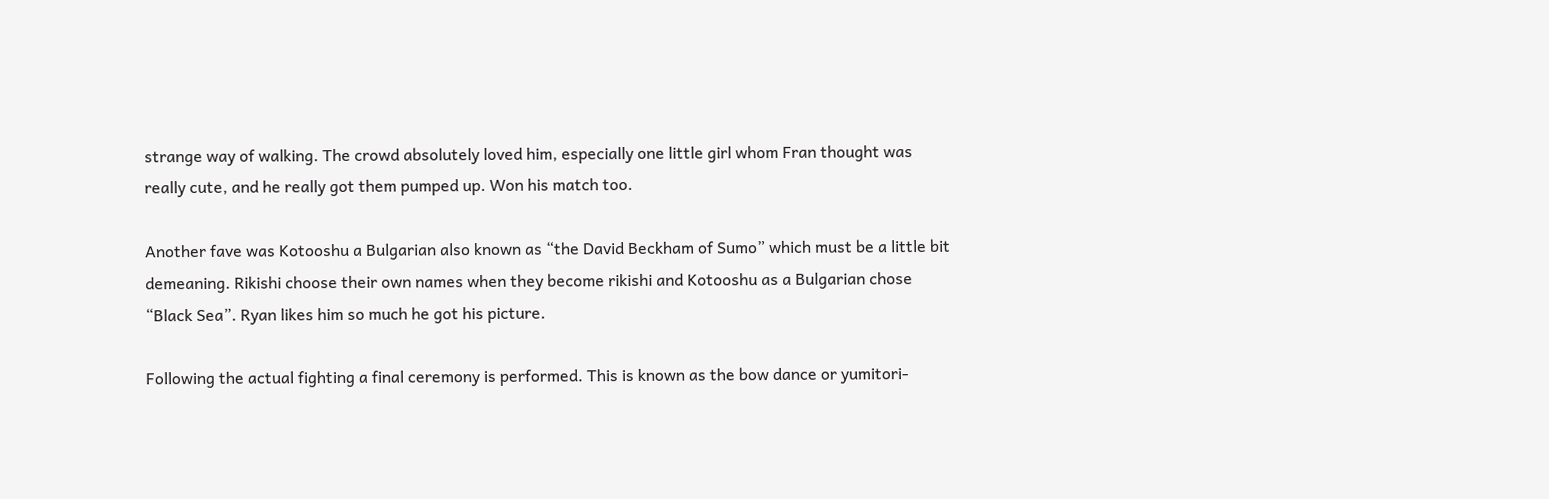strange way of walking. The crowd absolutely loved him, especially one little girl whom Fran thought was really cute, and he really got them pumped up. Won his match too.

Another fave was Kotooshu a Bulgarian also known as “the David Beckham of Sumo” which must be a little bit demeaning. Rikishi choose their own names when they become rikishi and Kotooshu as a Bulgarian chose “Black Sea”. Ryan likes him so much he got his picture.

Following the actual fighting a final ceremony is performed. This is known as the bow dance or yumitori-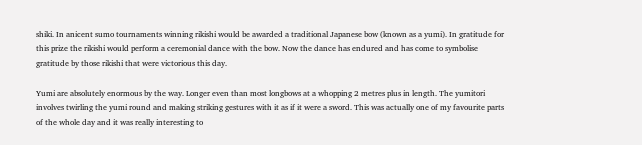shiki. In anicent sumo tournaments winning rikishi would be awarded a traditional Japanese bow (known as a yumi). In gratitude for this prize the rikishi would perform a ceremonial dance with the bow. Now the dance has endured and has come to symbolise gratitude by those rikishi that were victorious this day.

Yumi are absolutely enormous by the way. Longer even than most longbows at a whopping 2 metres plus in length. The yumitori involves twirling the yumi round and making striking gestures with it as if it were a sword. This was actually one of my favourite parts of the whole day and it was really interesting to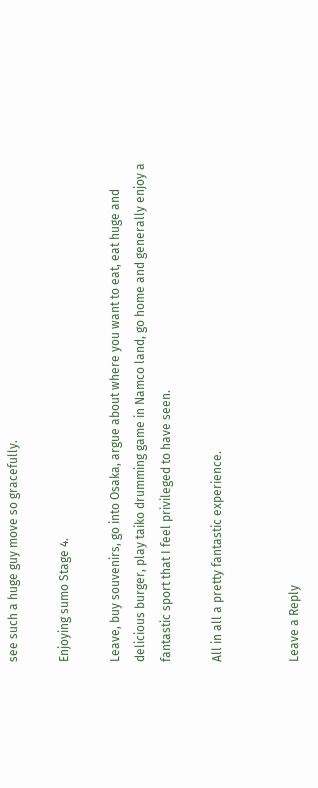see such a huge guy move so gracefully.

Enjoying sumo Stage 4.

Leave, buy souvenirs, go into Osaka, argue about where you want to eat, eat huge and delicious burger, play taiko drumming game in Namco land, go home and generally enjoy a fantastic sport that I feel privileged to have seen.

All in all a pretty fantastic experience.


Leave a Reply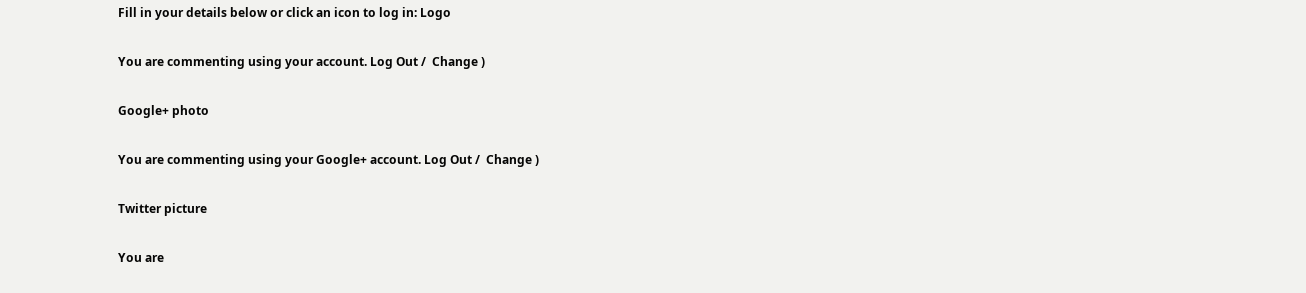Fill in your details below or click an icon to log in: Logo

You are commenting using your account. Log Out /  Change )

Google+ photo

You are commenting using your Google+ account. Log Out /  Change )

Twitter picture

You are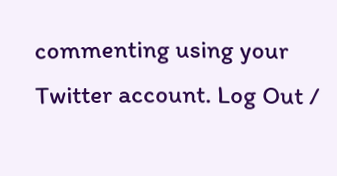commenting using your Twitter account. Log Out /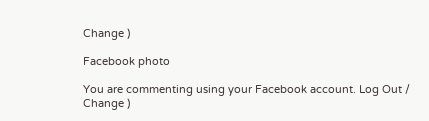Change )

Facebook photo

You are commenting using your Facebook account. Log Out /  Change )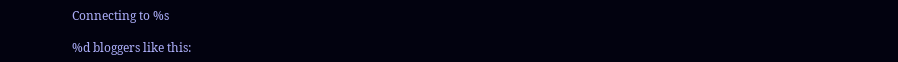Connecting to %s

%d bloggers like this: